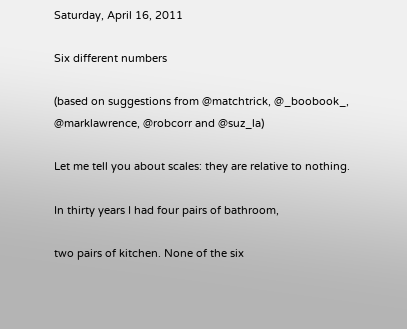Saturday, April 16, 2011

Six different numbers

(based on suggestions from @matchtrick, @_boobook_, @marklawrence, @robcorr and @suz_la)

Let me tell you about scales: they are relative to nothing.

In thirty years I had four pairs of bathroom,

two pairs of kitchen. None of the six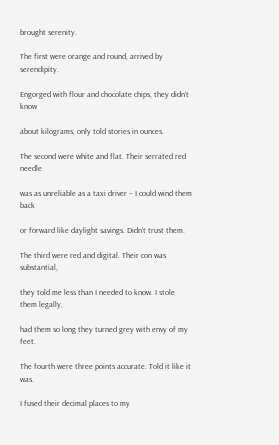brought serenity.

The first were orange and round, arrived by serendipity.

Engorged with flour and chocolate chips, they didn’t know

about kilograms, only told stories in ounces.

The second were white and flat. Their serrated red needle

was as unreliable as a taxi driver – I could wind them back

or forward like daylight savings. Didn’t trust them.

The third were red and digital. Their con was substantial,

they told me less than I needed to know. I stole them legally,

had them so long they turned grey with envy of my feet.

The fourth were three points accurate. Told it like it was.

I fused their decimal places to my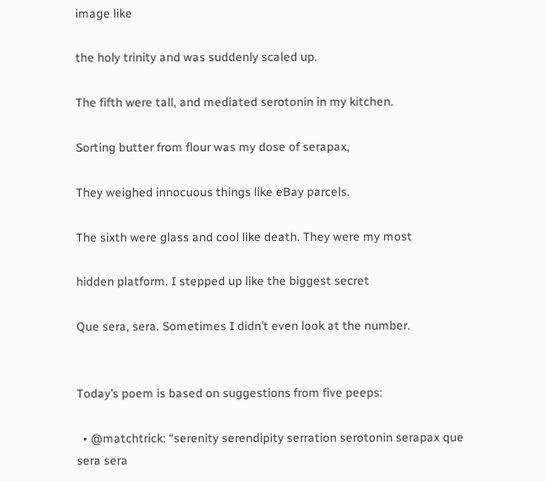image like

the holy trinity and was suddenly scaled up.

The fifth were tall, and mediated serotonin in my kitchen.

Sorting butter from flour was my dose of serapax,

They weighed innocuous things like eBay parcels.

The sixth were glass and cool like death. They were my most

hidden platform. I stepped up like the biggest secret

Que sera, sera. Sometimes I didn’t even look at the number.


Today’s poem is based on suggestions from five peeps:

  • @matchtrick: “serenity serendipity serration serotonin serapax que sera sera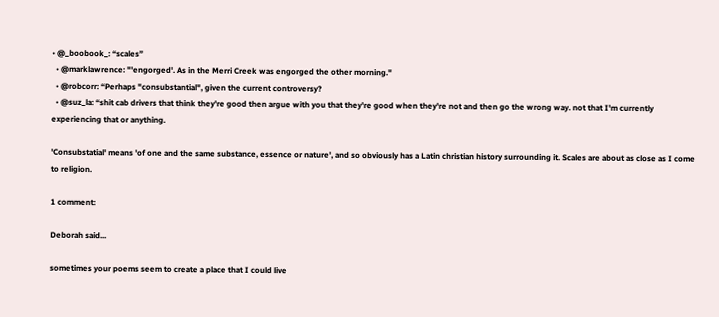• @_boobook_: “scales”
  • @marklawrence: "'engorged'. As in the Merri Creek was engorged the other morning."
  • @robcorr: “Perhaps "consubstantial", given the current controversy?
  • @suz_la: “shit cab drivers that think they're good then argue with you that they're good when they're not and then go the wrong way. not that I'm currently experiencing that or anything.

'Consubstatial' means 'of one and the same substance, essence or nature', and so obviously has a Latin christian history surrounding it. Scales are about as close as I come to religion.

1 comment:

Deborah said...

sometimes your poems seem to create a place that I could live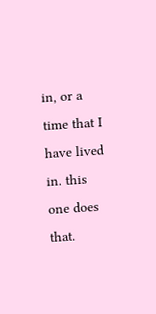in, or a time that I have lived in. this one does that.